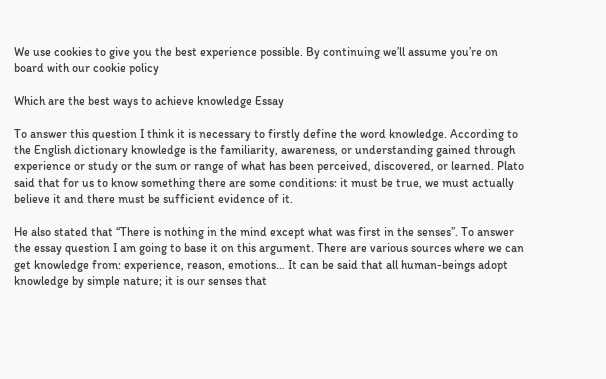We use cookies to give you the best experience possible. By continuing we’ll assume you’re on board with our cookie policy

Which are the best ways to achieve knowledge Essay

To answer this question I think it is necessary to firstly define the word knowledge. According to the English dictionary knowledge is the familiarity, awareness, or understanding gained through experience or study or the sum or range of what has been perceived, discovered, or learned. Plato said that for us to know something there are some conditions: it must be true, we must actually believe it and there must be sufficient evidence of it.

He also stated that “There is nothing in the mind except what was first in the senses”. To answer the essay question I am going to base it on this argument. There are various sources where we can get knowledge from: experience, reason, emotions… It can be said that all human-beings adopt knowledge by simple nature; it is our senses that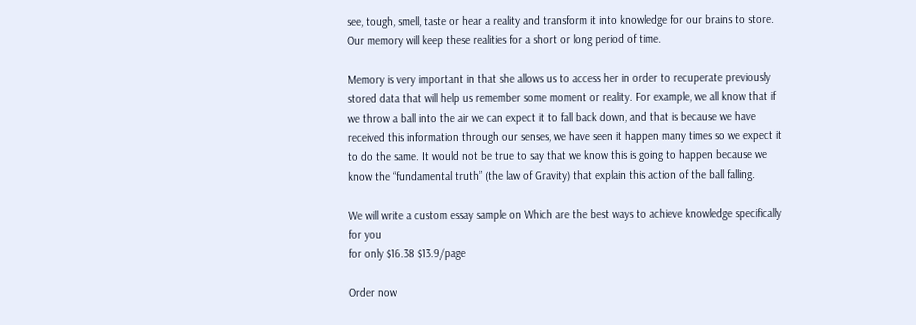see, tough, smell, taste or hear a reality and transform it into knowledge for our brains to store. Our memory will keep these realities for a short or long period of time.

Memory is very important in that she allows us to access her in order to recuperate previously stored data that will help us remember some moment or reality. For example, we all know that if we throw a ball into the air we can expect it to fall back down, and that is because we have received this information through our senses, we have seen it happen many times so we expect it to do the same. It would not be true to say that we know this is going to happen because we know the “fundamental truth” (the law of Gravity) that explain this action of the ball falling.

We will write a custom essay sample on Which are the best ways to achieve knowledge specifically for you
for only $16.38 $13.9/page

Order now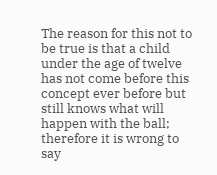The reason for this not to be true is that a child under the age of twelve has not come before this concept ever before but still knows what will happen with the ball; therefore it is wrong to say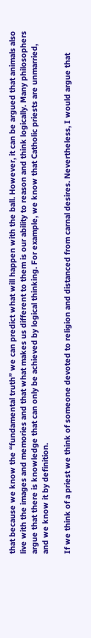that because we know the “fundamental truth” we can predict what will happen with the ball. However, it can be argued that animals also live with the images and memories and that what makes us different to them is our ability to reason and think logically. Many philosophers argue that there is knowledge that can only be achieved by logical thinking. For example, we know that Catholic priests are unmarried, and we know it by definition.

If we think of a priest we think of someone devoted to religion and distanced from carnal desires. Nevertheless, I would argue that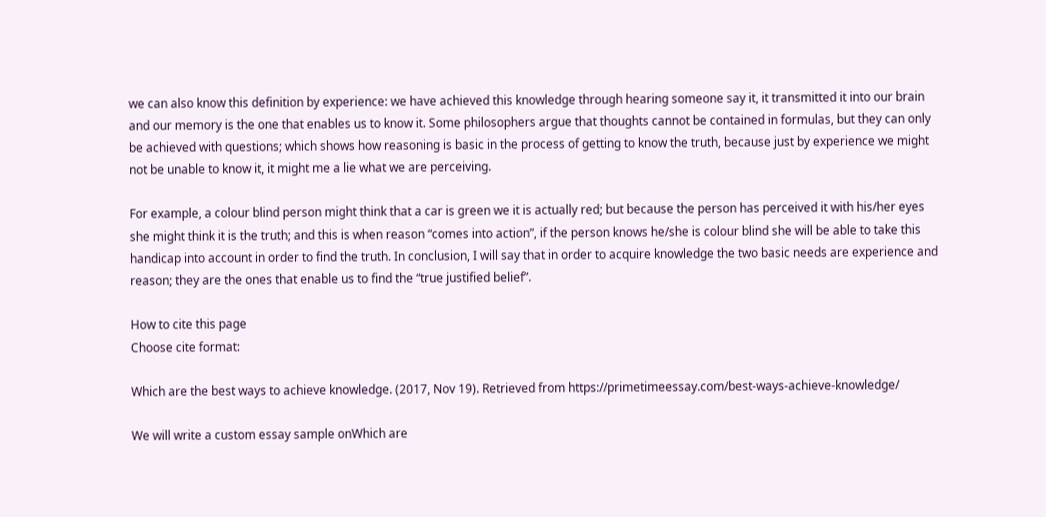we can also know this definition by experience: we have achieved this knowledge through hearing someone say it, it transmitted it into our brain and our memory is the one that enables us to know it. Some philosophers argue that thoughts cannot be contained in formulas, but they can only be achieved with questions; which shows how reasoning is basic in the process of getting to know the truth, because just by experience we might not be unable to know it, it might me a lie what we are perceiving.

For example, a colour blind person might think that a car is green we it is actually red; but because the person has perceived it with his/her eyes she might think it is the truth; and this is when reason “comes into action”, if the person knows he/she is colour blind she will be able to take this handicap into account in order to find the truth. In conclusion, I will say that in order to acquire knowledge the two basic needs are experience and reason; they are the ones that enable us to find the “true justified belief”.

How to cite this page
Choose cite format:

Which are the best ways to achieve knowledge. (2017, Nov 19). Retrieved from https://primetimeessay.com/best-ways-achieve-knowledge/

We will write a custom essay sample onWhich are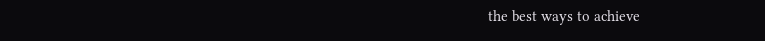the best ways to achieve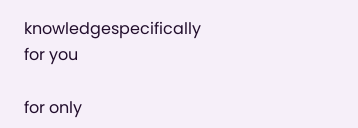knowledgespecifically for you

for only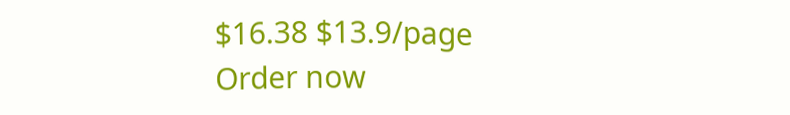$16.38 $13.9/page
Order now